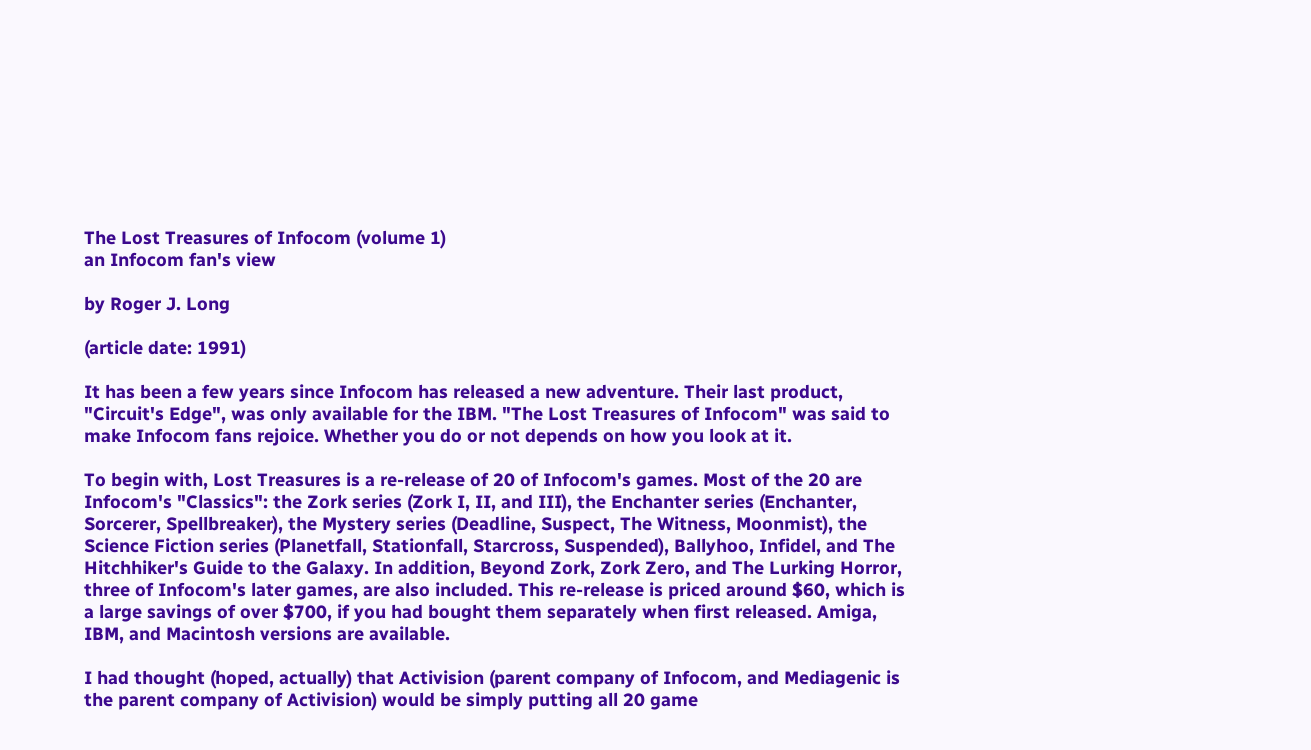The Lost Treasures of Infocom (volume 1)
an Infocom fan's view

by Roger J. Long

(article date: 1991)

It has been a few years since Infocom has released a new adventure. Their last product, "Circuit's Edge", was only available for the IBM. "The Lost Treasures of Infocom" was said to make Infocom fans rejoice. Whether you do or not depends on how you look at it.

To begin with, Lost Treasures is a re-release of 20 of Infocom's games. Most of the 20 are Infocom's "Classics": the Zork series (Zork I, II, and III), the Enchanter series (Enchanter, Sorcerer, Spellbreaker), the Mystery series (Deadline, Suspect, The Witness, Moonmist), the Science Fiction series (Planetfall, Stationfall, Starcross, Suspended), Ballyhoo, Infidel, and The Hitchhiker's Guide to the Galaxy. In addition, Beyond Zork, Zork Zero, and The Lurking Horror, three of Infocom's later games, are also included. This re-release is priced around $60, which is a large savings of over $700, if you had bought them separately when first released. Amiga, IBM, and Macintosh versions are available.

I had thought (hoped, actually) that Activision (parent company of Infocom, and Mediagenic is the parent company of Activision) would be simply putting all 20 game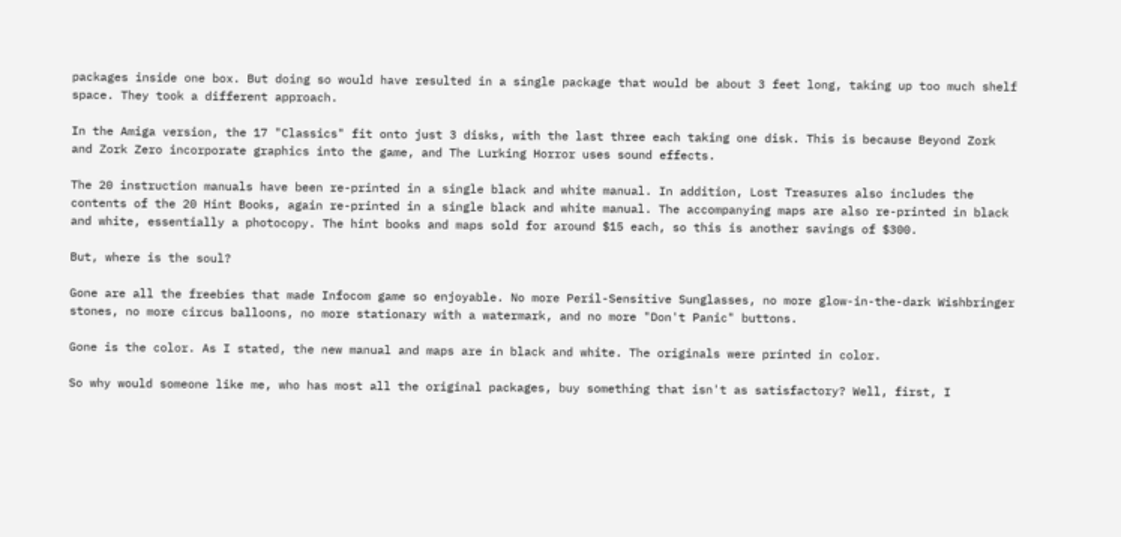packages inside one box. But doing so would have resulted in a single package that would be about 3 feet long, taking up too much shelf space. They took a different approach.

In the Amiga version, the 17 "Classics" fit onto just 3 disks, with the last three each taking one disk. This is because Beyond Zork and Zork Zero incorporate graphics into the game, and The Lurking Horror uses sound effects.

The 20 instruction manuals have been re-printed in a single black and white manual. In addition, Lost Treasures also includes the contents of the 20 Hint Books, again re-printed in a single black and white manual. The accompanying maps are also re-printed in black and white, essentially a photocopy. The hint books and maps sold for around $15 each, so this is another savings of $300.

But, where is the soul?

Gone are all the freebies that made Infocom game so enjoyable. No more Peril-Sensitive Sunglasses, no more glow-in-the-dark Wishbringer stones, no more circus balloons, no more stationary with a watermark, and no more "Don't Panic" buttons.

Gone is the color. As I stated, the new manual and maps are in black and white. The originals were printed in color.

So why would someone like me, who has most all the original packages, buy something that isn't as satisfactory? Well, first, I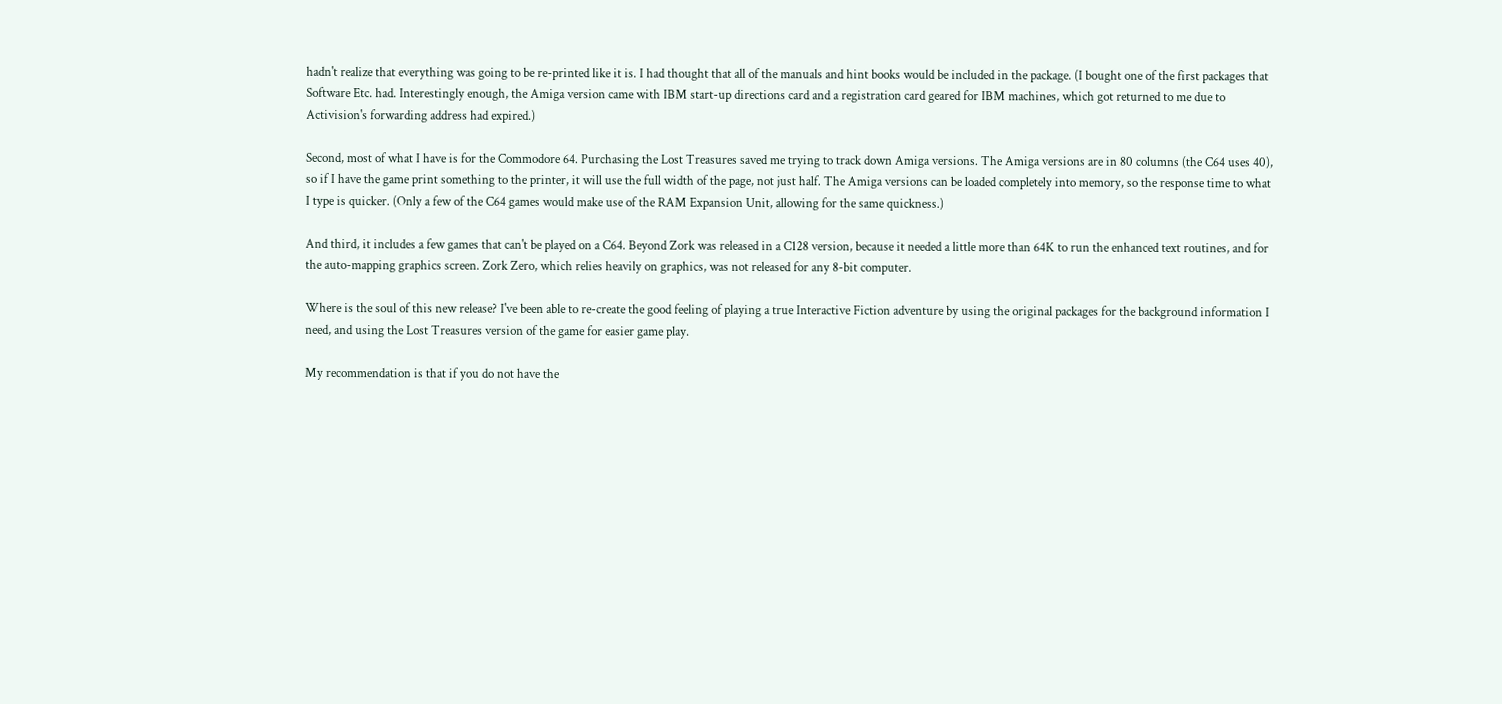hadn't realize that everything was going to be re-printed like it is. I had thought that all of the manuals and hint books would be included in the package. (I bought one of the first packages that Software Etc. had. Interestingly enough, the Amiga version came with IBM start-up directions card and a registration card geared for IBM machines, which got returned to me due to Activision's forwarding address had expired.)

Second, most of what I have is for the Commodore 64. Purchasing the Lost Treasures saved me trying to track down Amiga versions. The Amiga versions are in 80 columns (the C64 uses 40), so if I have the game print something to the printer, it will use the full width of the page, not just half. The Amiga versions can be loaded completely into memory, so the response time to what I type is quicker. (Only a few of the C64 games would make use of the RAM Expansion Unit, allowing for the same quickness.)

And third, it includes a few games that can't be played on a C64. Beyond Zork was released in a C128 version, because it needed a little more than 64K to run the enhanced text routines, and for the auto-mapping graphics screen. Zork Zero, which relies heavily on graphics, was not released for any 8-bit computer.

Where is the soul of this new release? I've been able to re-create the good feeling of playing a true Interactive Fiction adventure by using the original packages for the background information I need, and using the Lost Treasures version of the game for easier game play.

My recommendation is that if you do not have the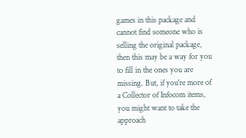games in this package and cannot find someone who is selling the original package, then this may be a way for you to fill in the ones you are missing. But, if you're more of a Collector of Infocom items, you might want to take the approach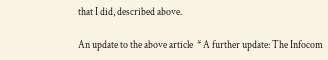that I did, described above.

An update to the above article  * A further update: The Infocom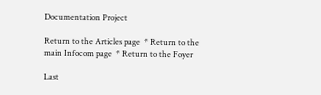Documentation Project

Return to the Articles page  * Return to the main Infocom page  * Return to the Foyer

Last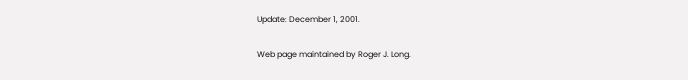Update: December 1, 2001.

Web page maintained by Roger J. Long.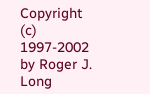Copyright (c) 1997-2002 by Roger J. Long